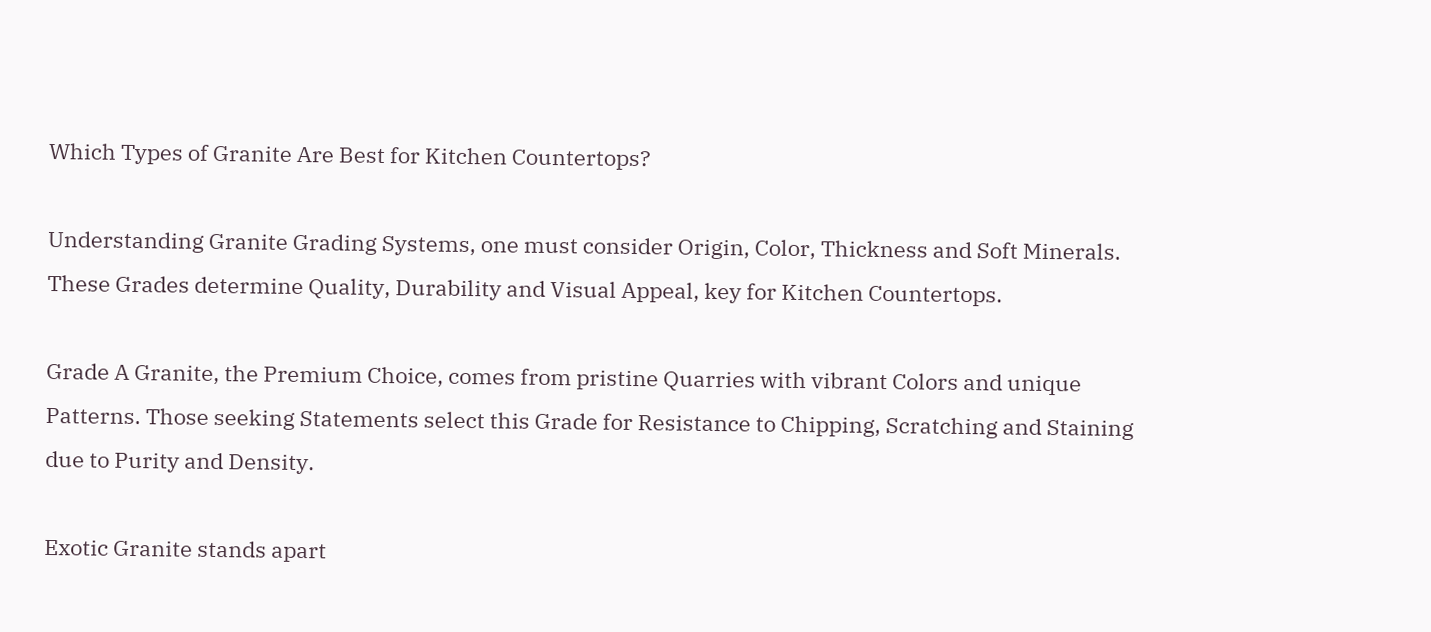Which Types of Granite Are Best for Kitchen Countertops?

Understanding Granite Grading Systems, one must consider Origin, Color, Thickness and Soft Minerals. These Grades determine Quality, Durability and Visual Appeal, key for Kitchen Countertops.

Grade A Granite, the Premium Choice, comes from pristine Quarries with vibrant Colors and unique Patterns. Those seeking Statements select this Grade for Resistance to Chipping, Scratching and Staining due to Purity and Density.

Exotic Granite stands apart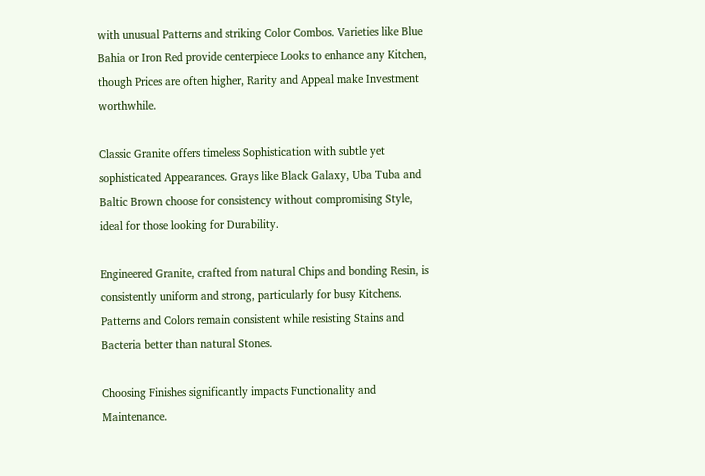with unusual Patterns and striking Color Combos. Varieties like Blue Bahia or Iron Red provide centerpiece Looks to enhance any Kitchen, though Prices are often higher, Rarity and Appeal make Investment worthwhile.

Classic Granite offers timeless Sophistication with subtle yet sophisticated Appearances. Grays like Black Galaxy, Uba Tuba and Baltic Brown choose for consistency without compromising Style, ideal for those looking for Durability.

Engineered Granite, crafted from natural Chips and bonding Resin, is consistently uniform and strong, particularly for busy Kitchens. Patterns and Colors remain consistent while resisting Stains and Bacteria better than natural Stones.

Choosing Finishes significantly impacts Functionality and Maintenance.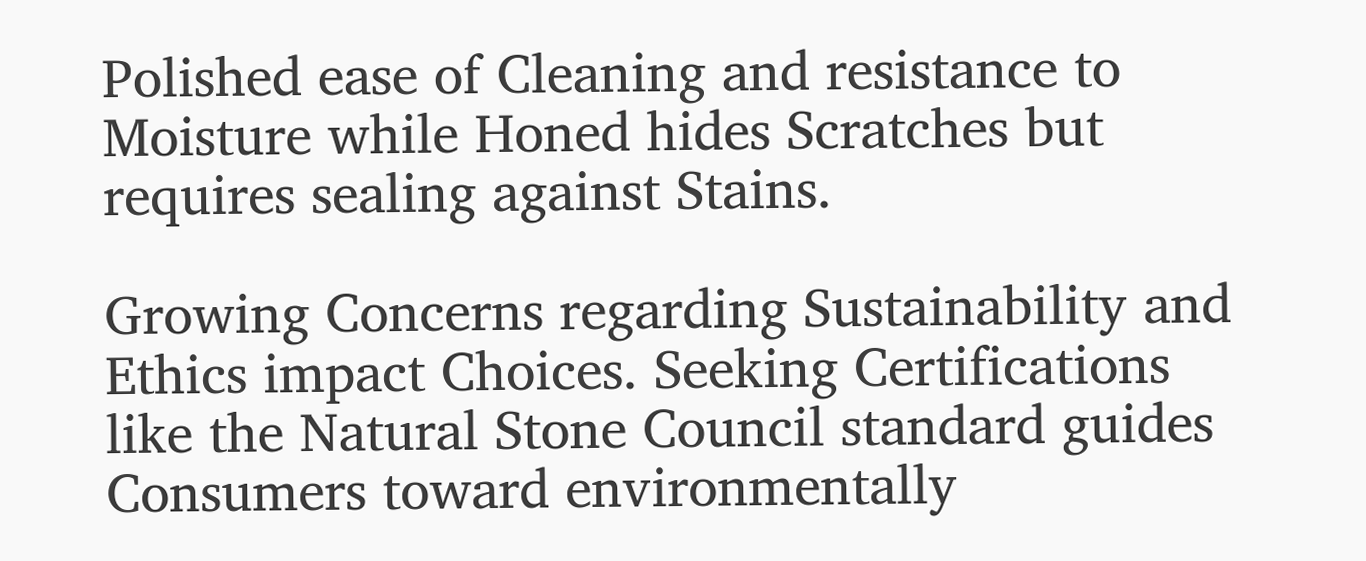Polished ease of Cleaning and resistance to Moisture while Honed hides Scratches but requires sealing against Stains.

Growing Concerns regarding Sustainability and Ethics impact Choices. Seeking Certifications like the Natural Stone Council standard guides Consumers toward environmentally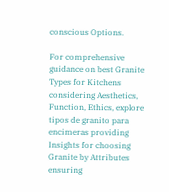conscious Options.

For comprehensive guidance on best Granite Types for Kitchens considering Aesthetics, Function, Ethics, explore tipos de granito para encimeras providing Insights for choosing Granite by Attributes ensuring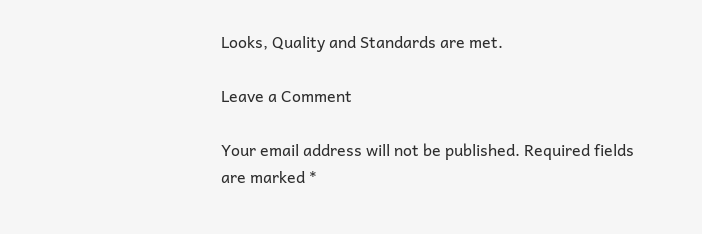Looks, Quality and Standards are met.

Leave a Comment

Your email address will not be published. Required fields are marked *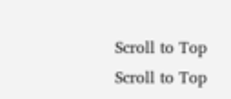Scroll to Top
Scroll to Top